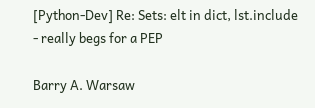[Python-Dev] Re: Sets: elt in dict, lst.include - really begs for a PEP

Barry A. Warsaw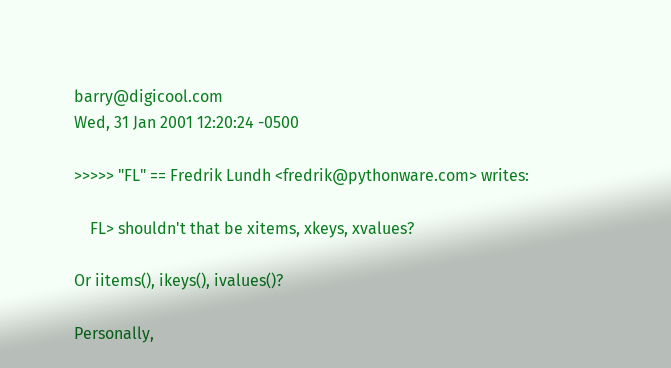barry@digicool.com
Wed, 31 Jan 2001 12:20:24 -0500

>>>>> "FL" == Fredrik Lundh <fredrik@pythonware.com> writes:

    FL> shouldn't that be xitems, xkeys, xvalues?

Or iitems(), ikeys(), ivalues()?

Personally,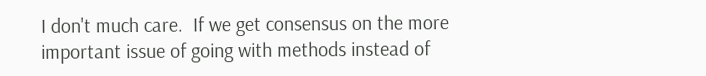I don't much care.  If we get consensus on the more
important issue of going with methods instead of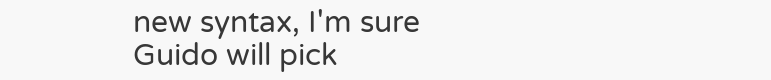new syntax, I'm sure
Guido will pick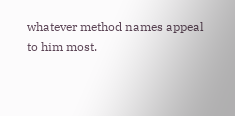whatever method names appeal to him most.